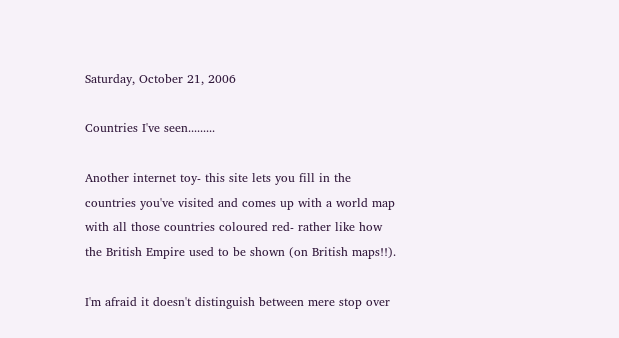Saturday, October 21, 2006

Countries I've seen.........

Another internet toy- this site lets you fill in the countries you've visited and comes up with a world map with all those countries coloured red- rather like how the British Empire used to be shown (on British maps!!).

I'm afraid it doesn't distinguish between mere stop over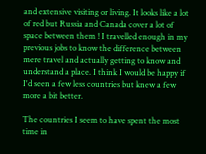and extensive visiting or living. It looks like a lot of red but Russia and Canada cover a lot of space between them ! I travelled enough in my previous jobs to know the difference between mere travel and actually getting to know and understand a place. I think I would be happy if I'd seen a few less countries but knew a few more a bit better.

The countries I seem to have spent the most time in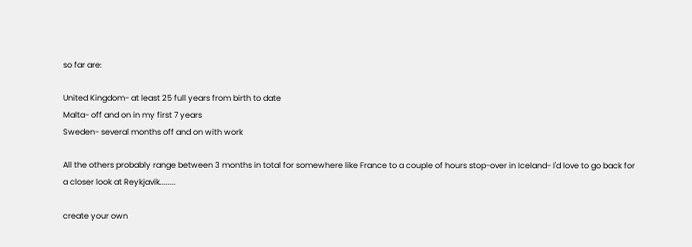so far are:

United Kingdom- at least 25 full years from birth to date
Malta- off and on in my first 7 years
Sweden- several months off and on with work

All the others probably range between 3 months in total for somewhere like France to a couple of hours stop-over in Iceland- I'd love to go back for a closer look at Reykjavik........

create your own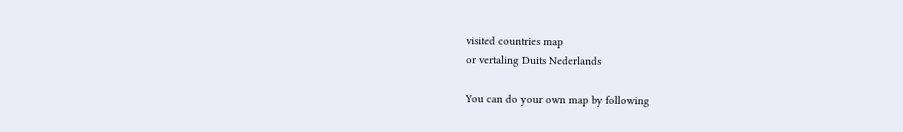visited countries map
or vertaling Duits Nederlands

You can do your own map by following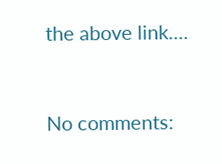the above link....


No comments: